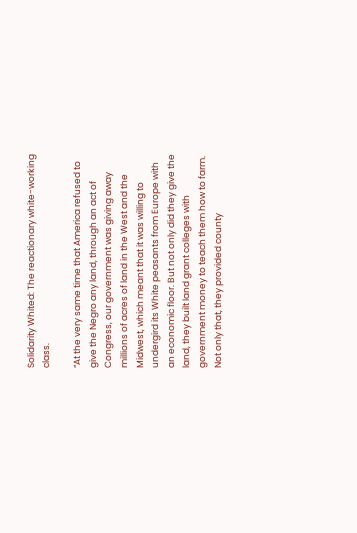Solidarity Whited: The reactionary white-working class.

“At the very same time that America refused to give the Negro any land, through an act of Congress, our government was giving away millions of acres of land in the West and the Midwest, which meant that it was willing to undergird its White peasants from Europe with an economic floor. But not only did they give the land, they built land grant colleges with government money to teach them how to farm. Not only that, they provided county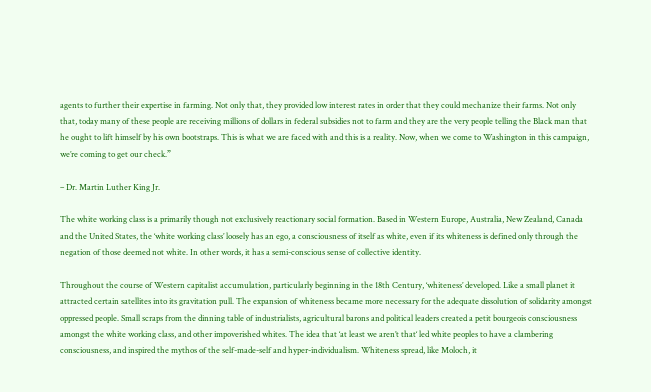agents to further their expertise in farming. Not only that, they provided low interest rates in order that they could mechanize their farms. Not only that, today many of these people are receiving millions of dollars in federal subsidies not to farm and they are the very people telling the Black man that he ought to lift himself by his own bootstraps. This is what we are faced with and this is a reality. Now, when we come to Washington in this campaign, we’re coming to get our check.”

– Dr. Martin Luther King Jr.

The white working class is a primarily though not exclusively reactionary social formation. Based in Western Europe, Australia, New Zealand, Canada and the United States, the ‘white working class’ loosely has an ego, a consciousness of itself as white, even if its whiteness is defined only through the negation of those deemed not white. In other words, it has a semi-conscious sense of collective identity.

Throughout the course of Western capitalist accumulation, particularly beginning in the 18th Century, ‘whiteness’ developed. Like a small planet it attracted certain satellites into its gravitation pull. The expansion of whiteness became more necessary for the adequate dissolution of solidarity amongst oppressed people. Small scraps from the dinning table of industrialists, agricultural barons and political leaders created a petit bourgeois consciousness amongst the white working class, and other impoverished whites. The idea that ‘at least we aren’t that‘ led white peoples to have a clambering consciousness, and inspired the mythos of the self-made-self and hyper-individualism. Whiteness spread, like Moloch, it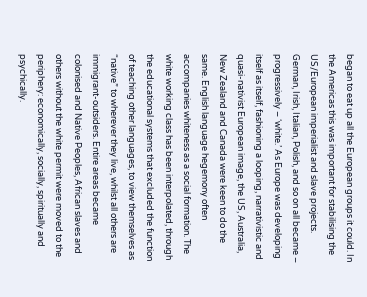began to eat up all the European groups it could. In the Americas this was important for stabilising the US/European imperialist and slave projects. German, Irish, Italian, Polish, and so on all became – progressively – ‘white.’ As Europe was developing itself as itself, fashioning a looping, narrativistic and quasi-nativist European image, the US, Australia, New Zealand and Canada were keen to do the same. English language hegemony often accompanies whiteness as a social formation. The white working class has been interpolated, through the educational systems that excluded the function of teaching other languages, to view themselves as “native” to wherever they live, whilst all others are immigrant-outsiders. Entire areas became colonised and Native Peoples, African slaves and others without the white permit were moved to the periphery: economically, socially, spiritually and psychically.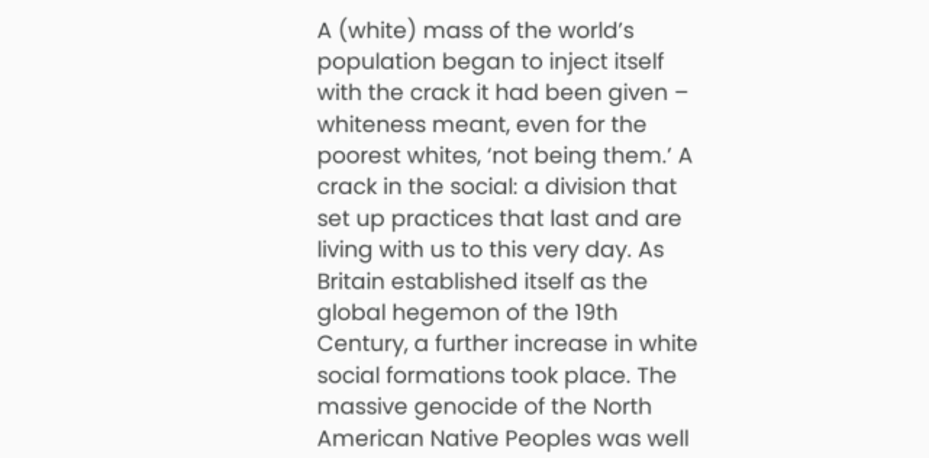A (white) mass of the world’s population began to inject itself with the crack it had been given – whiteness meant, even for the poorest whites, ‘not being them.’ A crack in the social: a division that set up practices that last and are living with us to this very day. As Britain established itself as the global hegemon of the 19th Century, a further increase in white social formations took place. The massive genocide of the North American Native Peoples was well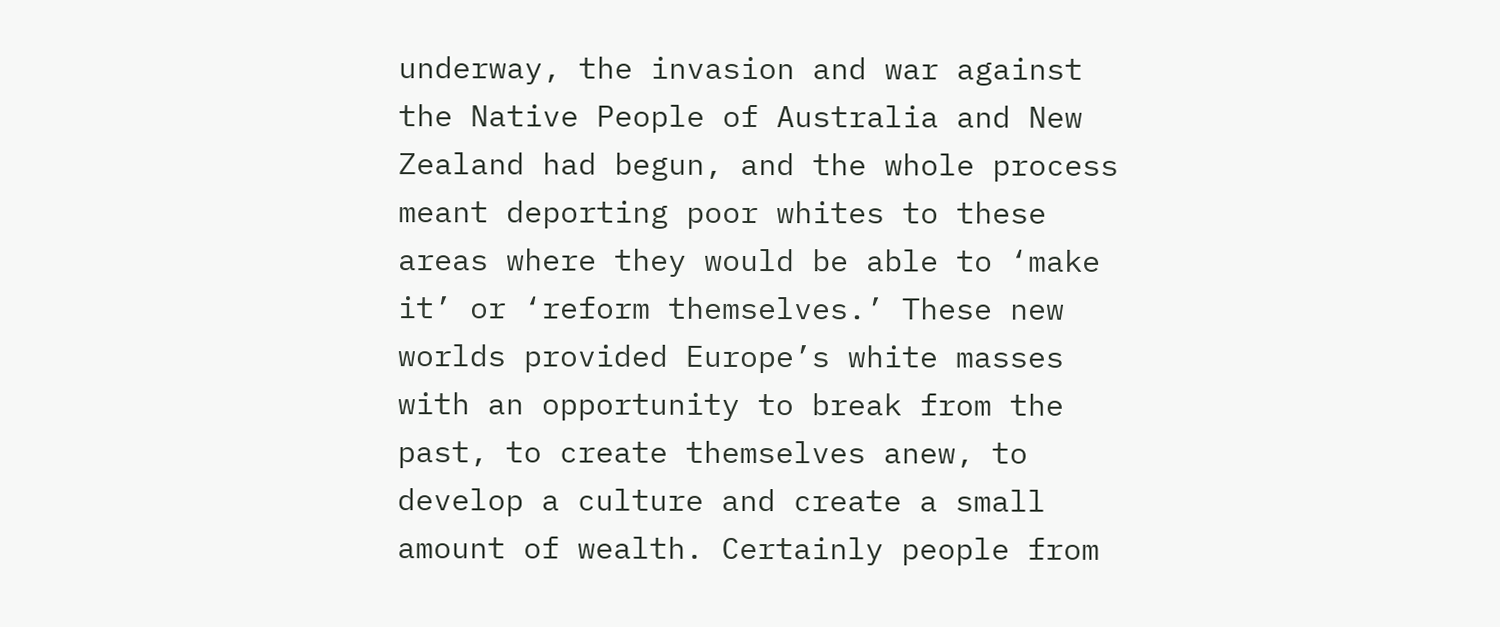underway, the invasion and war against the Native People of Australia and New Zealand had begun, and the whole process meant deporting poor whites to these areas where they would be able to ‘make it’ or ‘reform themselves.’ These new worlds provided Europe’s white masses with an opportunity to break from the past, to create themselves anew, to develop a culture and create a small amount of wealth. Certainly people from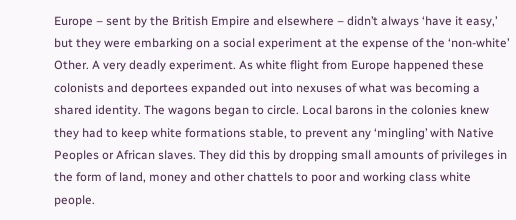Europe – sent by the British Empire and elsewhere – didn’t always ‘have it easy,’ but they were embarking on a social experiment at the expense of the ‘non-white’ Other. A very deadly experiment. As white flight from Europe happened these colonists and deportees expanded out into nexuses of what was becoming a shared identity. The wagons began to circle. Local barons in the colonies knew they had to keep white formations stable, to prevent any ‘mingling’ with Native Peoples or African slaves. They did this by dropping small amounts of privileges in the form of land, money and other chattels to poor and working class white people.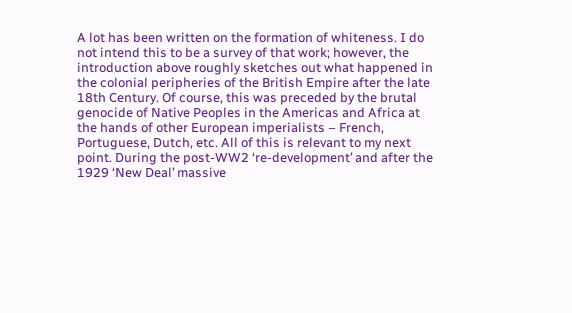A lot has been written on the formation of whiteness. I do not intend this to be a survey of that work; however, the introduction above roughly sketches out what happened in the colonial peripheries of the British Empire after the late 18th Century. Of course, this was preceded by the brutal genocide of Native Peoples in the Americas and Africa at the hands of other European imperialists – French, Portuguese, Dutch, etc. All of this is relevant to my next point. During the post-WW2 ‘re-development’ and after the 1929 ‘New Deal’ massive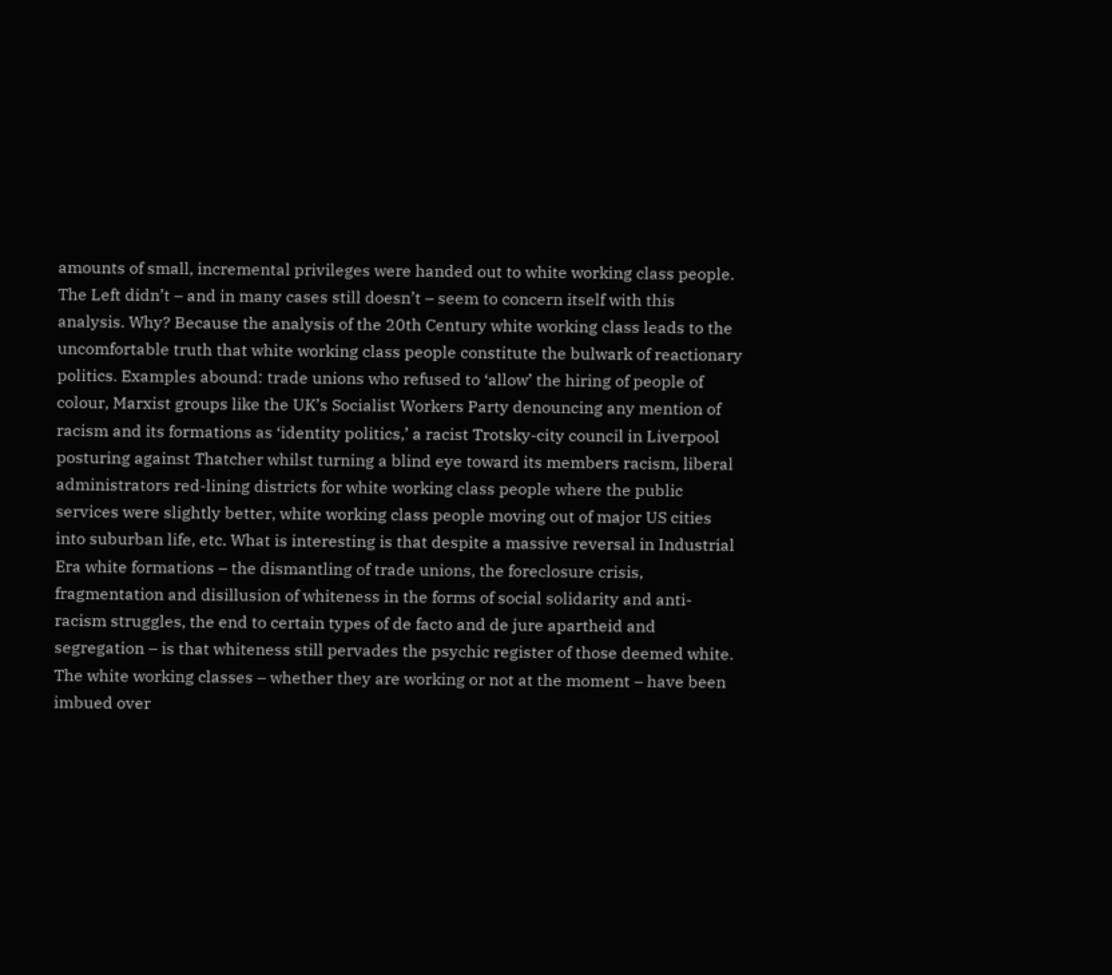amounts of small, incremental privileges were handed out to white working class people. The Left didn’t – and in many cases still doesn’t – seem to concern itself with this analysis. Why? Because the analysis of the 20th Century white working class leads to the uncomfortable truth that white working class people constitute the bulwark of reactionary politics. Examples abound: trade unions who refused to ‘allow’ the hiring of people of colour, Marxist groups like the UK’s Socialist Workers Party denouncing any mention of racism and its formations as ‘identity politics,’ a racist Trotsky-city council in Liverpool posturing against Thatcher whilst turning a blind eye toward its members racism, liberal administrators red-lining districts for white working class people where the public services were slightly better, white working class people moving out of major US cities into suburban life, etc. What is interesting is that despite a massive reversal in Industrial Era white formations – the dismantling of trade unions, the foreclosure crisis, fragmentation and disillusion of whiteness in the forms of social solidarity and anti-racism struggles, the end to certain types of de facto and de jure apartheid and segregation – is that whiteness still pervades the psychic register of those deemed white. The white working classes – whether they are working or not at the moment – have been imbued over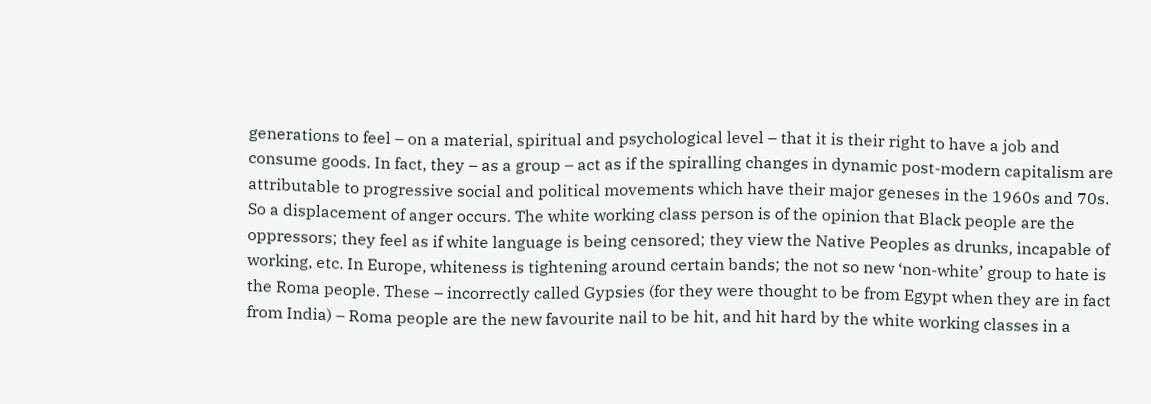generations to feel – on a material, spiritual and psychological level – that it is their right to have a job and consume goods. In fact, they – as a group – act as if the spiralling changes in dynamic post-modern capitalism are attributable to progressive social and political movements which have their major geneses in the 1960s and 70s. So a displacement of anger occurs. The white working class person is of the opinion that Black people are the oppressors; they feel as if white language is being censored; they view the Native Peoples as drunks, incapable of working, etc. In Europe, whiteness is tightening around certain bands; the not so new ‘non-white’ group to hate is the Roma people. These – incorrectly called Gypsies (for they were thought to be from Egypt when they are in fact from India) – Roma people are the new favourite nail to be hit, and hit hard by the white working classes in a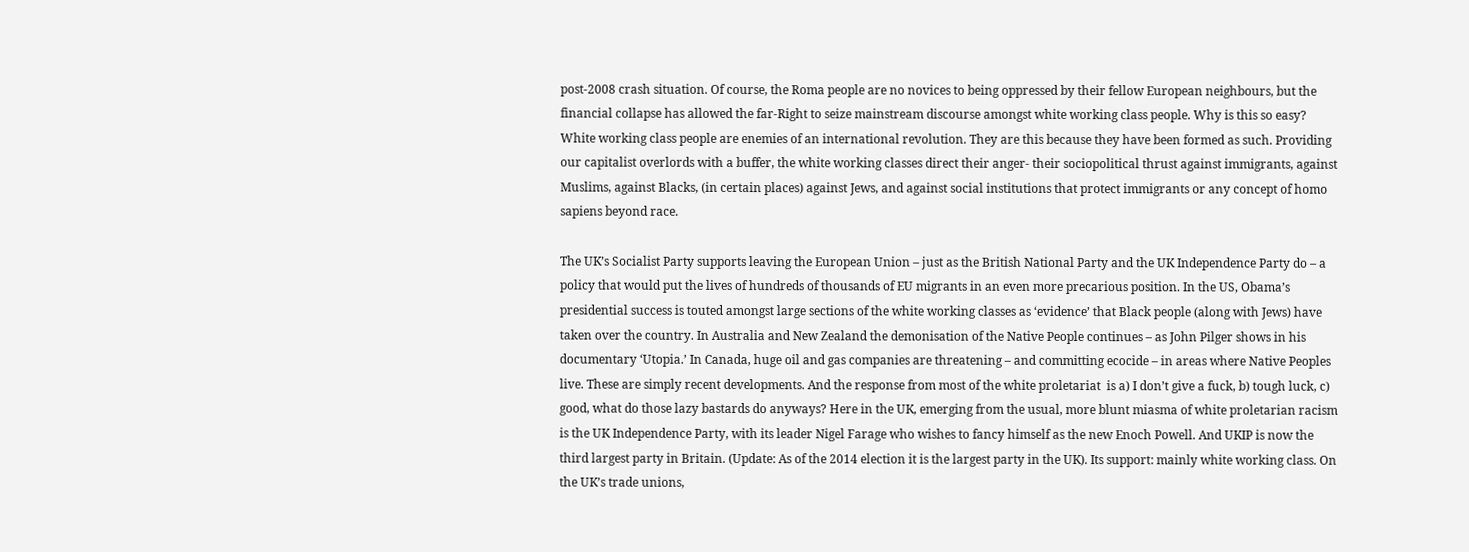post-2008 crash situation. Of course, the Roma people are no novices to being oppressed by their fellow European neighbours, but the financial collapse has allowed the far-Right to seize mainstream discourse amongst white working class people. Why is this so easy? White working class people are enemies of an international revolution. They are this because they have been formed as such. Providing our capitalist overlords with a buffer, the white working classes direct their anger- their sociopolitical thrust against immigrants, against Muslims, against Blacks, (in certain places) against Jews, and against social institutions that protect immigrants or any concept of homo sapiens beyond race.

The UK’s Socialist Party supports leaving the European Union – just as the British National Party and the UK Independence Party do – a policy that would put the lives of hundreds of thousands of EU migrants in an even more precarious position. In the US, Obama’s presidential success is touted amongst large sections of the white working classes as ‘evidence’ that Black people (along with Jews) have taken over the country. In Australia and New Zealand the demonisation of the Native People continues – as John Pilger shows in his documentary ‘Utopia.’ In Canada, huge oil and gas companies are threatening – and committing ecocide – in areas where Native Peoples live. These are simply recent developments. And the response from most of the white proletariat  is a) I don’t give a fuck, b) tough luck, c) good, what do those lazy bastards do anyways? Here in the UK, emerging from the usual, more blunt miasma of white proletarian racism is the UK Independence Party, with its leader Nigel Farage who wishes to fancy himself as the new Enoch Powell. And UKIP is now the third largest party in Britain. (Update: As of the 2014 election it is the largest party in the UK). Its support: mainly white working class. On the UK’s trade unions,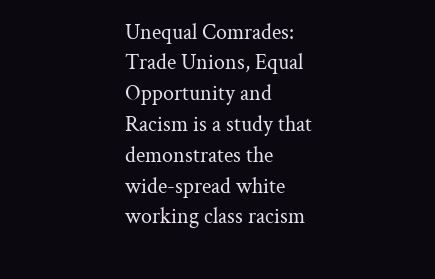Unequal Comrades: Trade Unions, Equal Opportunity and Racism is a study that demonstrates the wide-spread white working class racism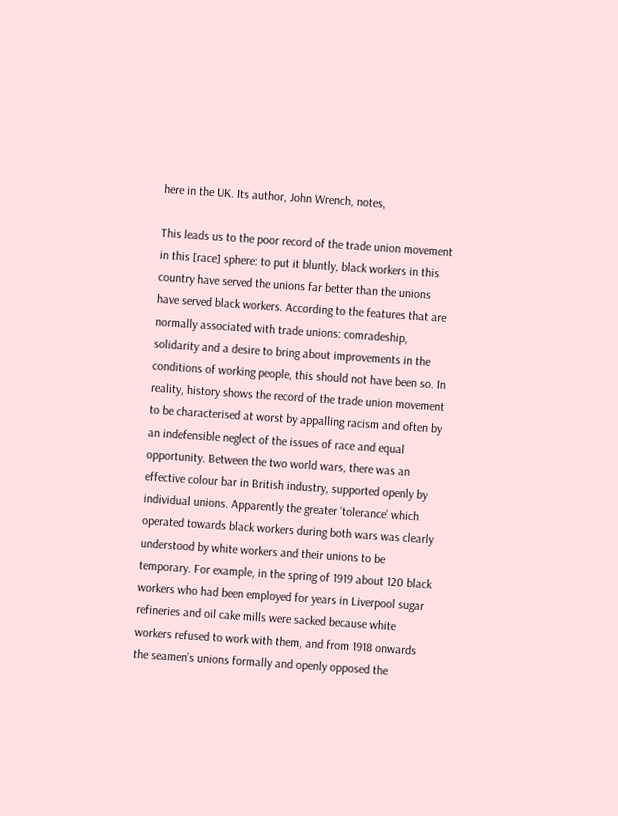here in the UK. Its author, John Wrench, notes,

This leads us to the poor record of the trade union movement in this [race] sphere: to put it bluntly, black workers in this country have served the unions far better than the unions have served black workers. According to the features that are normally associated with trade unions: comradeship, solidarity and a desire to bring about improvements in the conditions of working people, this should not have been so. In reality, history shows the record of the trade union movement to be characterised at worst by appalling racism and often by an indefensible neglect of the issues of race and equal opportunity. Between the two world wars, there was an effective colour bar in British industry, supported openly by individual unions. Apparently the greater ‘tolerance’ which operated towards black workers during both wars was clearly understood by white workers and their unions to be temporary. For example, in the spring of 1919 about 120 black workers who had been employed for years in Liverpool sugar refineries and oil cake mills were sacked because white workers refused to work with them, and from 1918 onwards the seamen’s unions formally and openly opposed the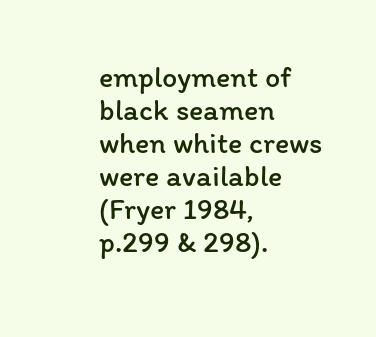employment of black seamen when white crews were available (Fryer 1984, p.299 & 298).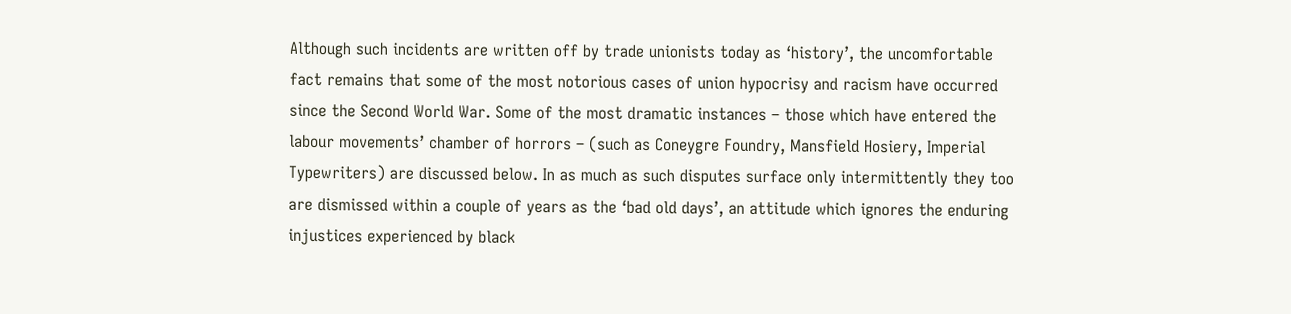Although such incidents are written off by trade unionists today as ‘history’, the uncomfortable fact remains that some of the most notorious cases of union hypocrisy and racism have occurred since the Second World War. Some of the most dramatic instances – those which have entered the labour movements’ chamber of horrors – (such as Coneygre Foundry, Mansfield Hosiery, Imperial Typewriters) are discussed below. In as much as such disputes surface only intermittently they too are dismissed within a couple of years as the ‘bad old days’, an attitude which ignores the enduring injustices experienced by black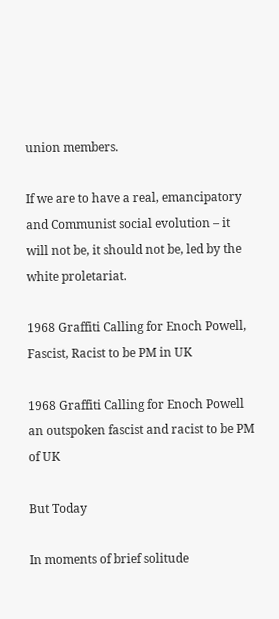union members.

If we are to have a real, emancipatory and Communist social evolution – it will not be, it should not be, led by the white proletariat.

1968 Graffiti Calling for Enoch Powell, Fascist, Racist to be PM in UK

1968 Graffiti Calling for Enoch Powell an outspoken fascist and racist to be PM of UK

But Today

In moments of brief solitude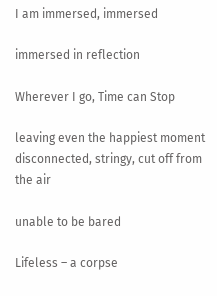I am immersed, immersed

immersed in reflection

Wherever I go, Time can Stop

leaving even the happiest moment disconnected, stringy, cut off from the air

unable to be bared

Lifeless – a corpse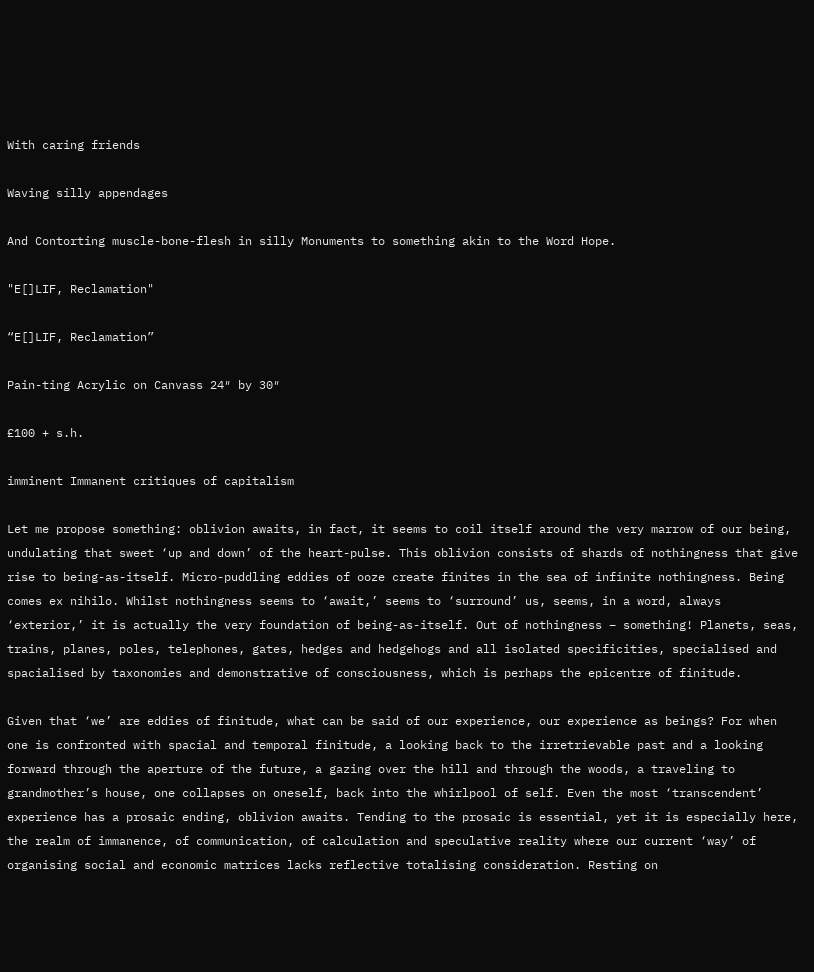With caring friends

Waving silly appendages

And Contorting muscle-bone-flesh in silly Monuments to something akin to the Word Hope.

"E[]LIF, Reclamation"

“E[]LIF, Reclamation”

Pain-ting Acrylic on Canvass 24″ by 30″

£100 + s.h.

imminent Immanent critiques of capitalism

Let me propose something: oblivion awaits, in fact, it seems to coil itself around the very marrow of our being, undulating that sweet ‘up and down’ of the heart-pulse. This oblivion consists of shards of nothingness that give rise to being-as-itself. Micro-puddling eddies of ooze create finites in the sea of infinite nothingness. Being comes ex nihilo. Whilst nothingness seems to ‘await,’ seems to ‘surround’ us, seems, in a word, always ‘exterior,’ it is actually the very foundation of being-as-itself. Out of nothingness – something! Planets, seas, trains, planes, poles, telephones, gates, hedges and hedgehogs and all isolated specificities, specialised and spacialised by taxonomies and demonstrative of consciousness, which is perhaps the epicentre of finitude.

Given that ‘we’ are eddies of finitude, what can be said of our experience, our experience as beings? For when one is confronted with spacial and temporal finitude, a looking back to the irretrievable past and a looking forward through the aperture of the future, a gazing over the hill and through the woods, a traveling to grandmother’s house, one collapses on oneself, back into the whirlpool of self. Even the most ‘transcendent’ experience has a prosaic ending, oblivion awaits. Tending to the prosaic is essential, yet it is especially here, the realm of immanence, of communication, of calculation and speculative reality where our current ‘way’ of organising social and economic matrices lacks reflective totalising consideration. Resting on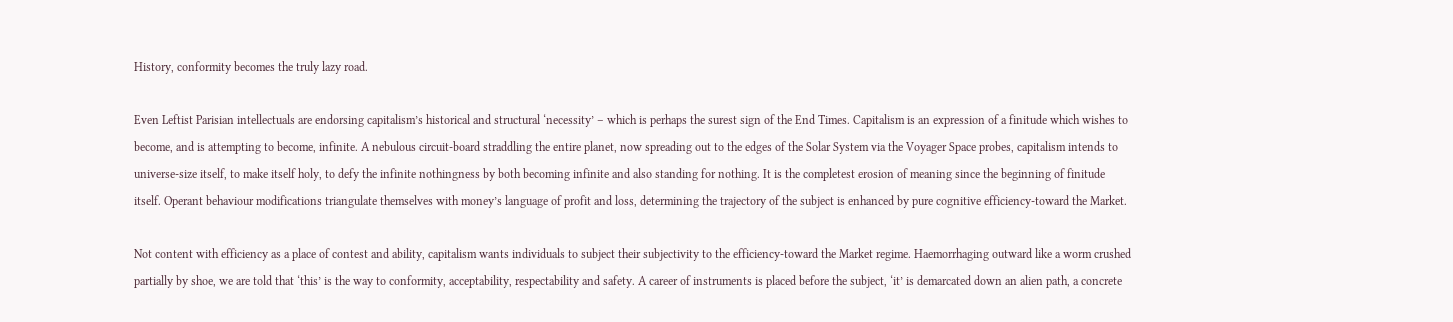History, conformity becomes the truly lazy road.

Even Leftist Parisian intellectuals are endorsing capitalism’s historical and structural ‘necessity’ – which is perhaps the surest sign of the End Times. Capitalism is an expression of a finitude which wishes to become, and is attempting to become, infinite. A nebulous circuit-board straddling the entire planet, now spreading out to the edges of the Solar System via the Voyager Space probes, capitalism intends to universe-size itself, to make itself holy, to defy the infinite nothingness by both becoming infinite and also standing for nothing. It is the completest erosion of meaning since the beginning of finitude itself. Operant behaviour modifications triangulate themselves with money’s language of profit and loss, determining the trajectory of the subject is enhanced by pure cognitive efficiency-toward the Market.

Not content with efficiency as a place of contest and ability, capitalism wants individuals to subject their subjectivity to the efficiency-toward the Market regime. Haemorrhaging outward like a worm crushed partially by shoe, we are told that ‘this’ is the way to conformity, acceptability, respectability and safety. A career of instruments is placed before the subject, ‘it’ is demarcated down an alien path, a concrete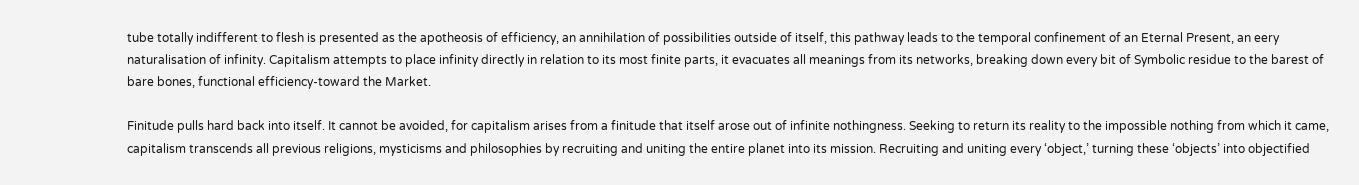tube totally indifferent to flesh is presented as the apotheosis of efficiency, an annihilation of possibilities outside of itself, this pathway leads to the temporal confinement of an Eternal Present, an eery naturalisation of infinity. Capitalism attempts to place infinity directly in relation to its most finite parts, it evacuates all meanings from its networks, breaking down every bit of Symbolic residue to the barest of bare bones, functional efficiency-toward the Market.

Finitude pulls hard back into itself. It cannot be avoided, for capitalism arises from a finitude that itself arose out of infinite nothingness. Seeking to return its reality to the impossible nothing from which it came, capitalism transcends all previous religions, mysticisms and philosophies by recruiting and uniting the entire planet into its mission. Recruiting and uniting every ‘object,’ turning these ‘objects’ into objectified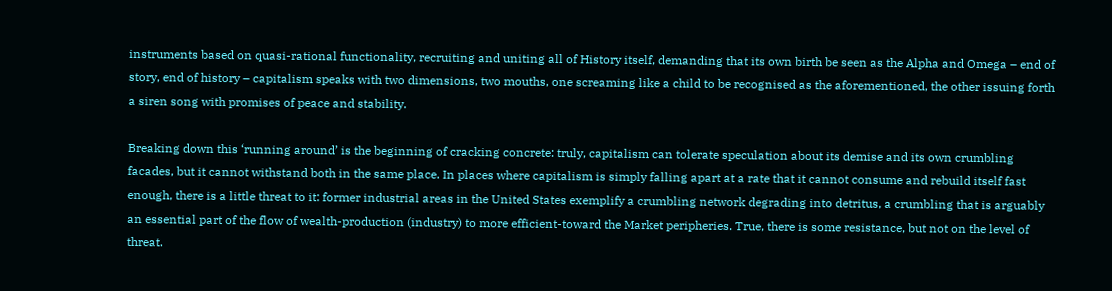instruments based on quasi-rational functionality, recruiting and uniting all of History itself, demanding that its own birth be seen as the Alpha and Omega – end of story, end of history – capitalism speaks with two dimensions, two mouths, one screaming like a child to be recognised as the aforementioned, the other issuing forth a siren song with promises of peace and stability.

Breaking down this ‘running around’ is the beginning of cracking concrete: truly, capitalism can tolerate speculation about its demise and its own crumbling facades, but it cannot withstand both in the same place. In places where capitalism is simply falling apart at a rate that it cannot consume and rebuild itself fast enough, there is a little threat to it: former industrial areas in the United States exemplify a crumbling network degrading into detritus, a crumbling that is arguably an essential part of the flow of wealth-production (industry) to more efficient-toward the Market peripheries. True, there is some resistance, but not on the level of threat.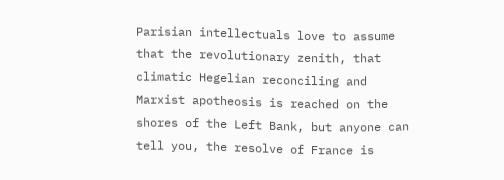Parisian intellectuals love to assume that the revolutionary zenith, that climatic Hegelian reconciling and Marxist apotheosis is reached on the shores of the Left Bank, but anyone can tell you, the resolve of France is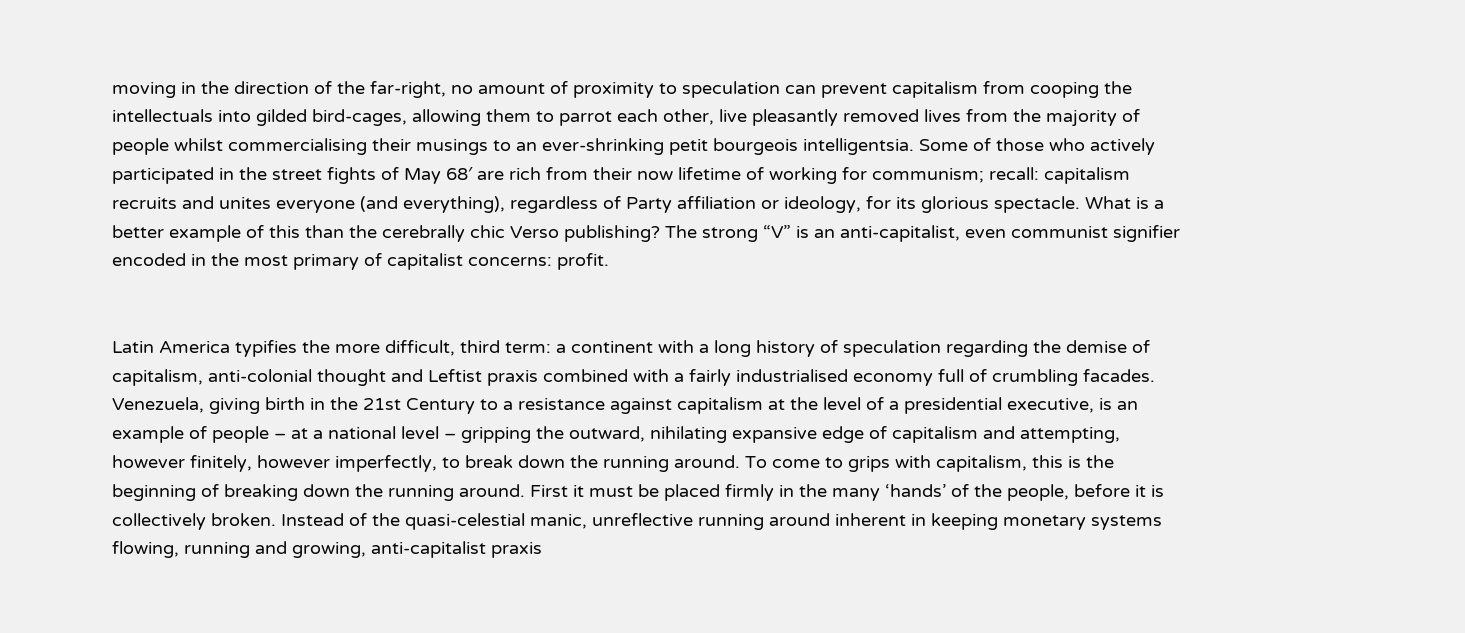moving in the direction of the far-right, no amount of proximity to speculation can prevent capitalism from cooping the intellectuals into gilded bird-cages, allowing them to parrot each other, live pleasantly removed lives from the majority of people whilst commercialising their musings to an ever-shrinking petit bourgeois intelligentsia. Some of those who actively participated in the street fights of May 68′ are rich from their now lifetime of working for communism; recall: capitalism recruits and unites everyone (and everything), regardless of Party affiliation or ideology, for its glorious spectacle. What is a better example of this than the cerebrally chic Verso publishing? The strong “V” is an anti-capitalist, even communist signifier encoded in the most primary of capitalist concerns: profit.


Latin America typifies the more difficult, third term: a continent with a long history of speculation regarding the demise of capitalism, anti-colonial thought and Leftist praxis combined with a fairly industrialised economy full of crumbling facades. Venezuela, giving birth in the 21st Century to a resistance against capitalism at the level of a presidential executive, is an example of people – at a national level – gripping the outward, nihilating expansive edge of capitalism and attempting, however finitely, however imperfectly, to break down the running around. To come to grips with capitalism, this is the beginning of breaking down the running around. First it must be placed firmly in the many ‘hands’ of the people, before it is collectively broken. Instead of the quasi-celestial manic, unreflective running around inherent in keeping monetary systems flowing, running and growing, anti-capitalist praxis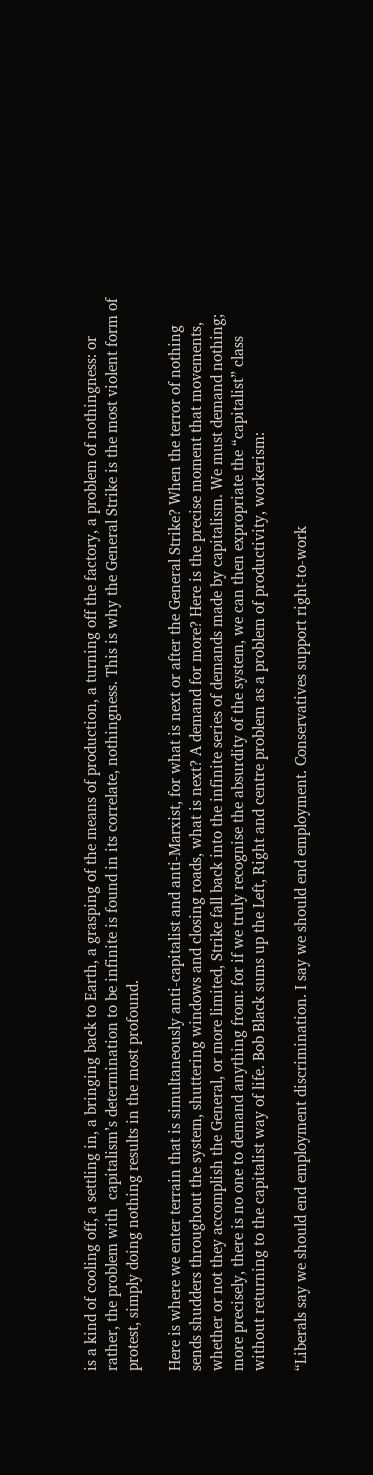is a kind of cooling off, a settling in, a bringing back to Earth, a grasping of the means of production, a turning off the factory, a problem of nothingness: or rather, the problem with  capitalism’s determination to be infinite is found in its correlate, nothingness. This is why the General Strike is the most violent form of protest, simply doing nothing results in the most profound.

Here is where we enter terrain that is simultaneously anti-capitalist and anti-Marxist, for what is next or after the General Strike? When the terror of nothing sends shudders throughout the system, shuttering windows and closing roads, what is next? A demand for more? Here is the precise moment that movements, whether or not they accomplish the General, or more limited, Strike fall back into the infinite series of demands made by capitalism. We must demand nothing; more precisely, there is no one to demand anything from: for if we truly recognise the absurdity of the system, we can then expropriate the “capitalist” class without returning to the capitalist way of life. Bob Black sums up the Left, Right and centre problem as a problem of productivity, workerism:

“Liberals say we should end employment discrimination. I say we should end employment. Conservatives support right-to-work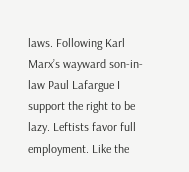laws. Following Karl Marx’s wayward son-in-law Paul Lafargue I support the right to be lazy. Leftists favor full employment. Like the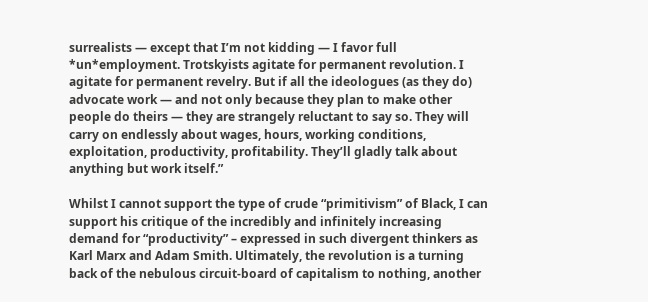surrealists — except that I’m not kidding — I favor full *un*employment. Trotskyists agitate for permanent revolution. I agitate for permanent revelry. But if all the ideologues (as they do) advocate work — and not only because they plan to make other people do theirs — they are strangely reluctant to say so. They will carry on endlessly about wages, hours, working conditions, exploitation, productivity, profitability. They’ll gladly talk about anything but work itself.”

Whilst I cannot support the type of crude “primitivism” of Black, I can support his critique of the incredibly and infinitely increasing demand for “productivity” – expressed in such divergent thinkers as Karl Marx and Adam Smith. Ultimately, the revolution is a turning back of the nebulous circuit-board of capitalism to nothing, another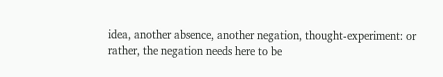idea, another absence, another negation, thought-experiment: or rather, the negation needs here to be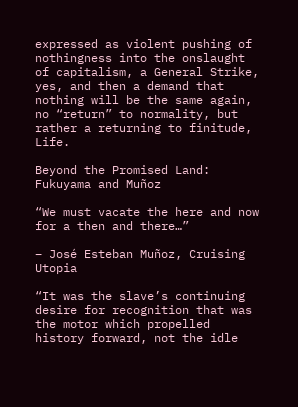expressed as violent pushing of nothingness into the onslaught of capitalism, a General Strike, yes, and then a demand that nothing will be the same again, no “return” to normality, but rather a returning to finitude, Life.

Beyond the Promised Land: Fukuyama and Muñoz

“We must vacate the here and now for a then and there…”

– José Esteban Muñoz, Cruising Utopia

“It was the slave’s continuing desire for recognition that was the motor which propelled history forward, not the idle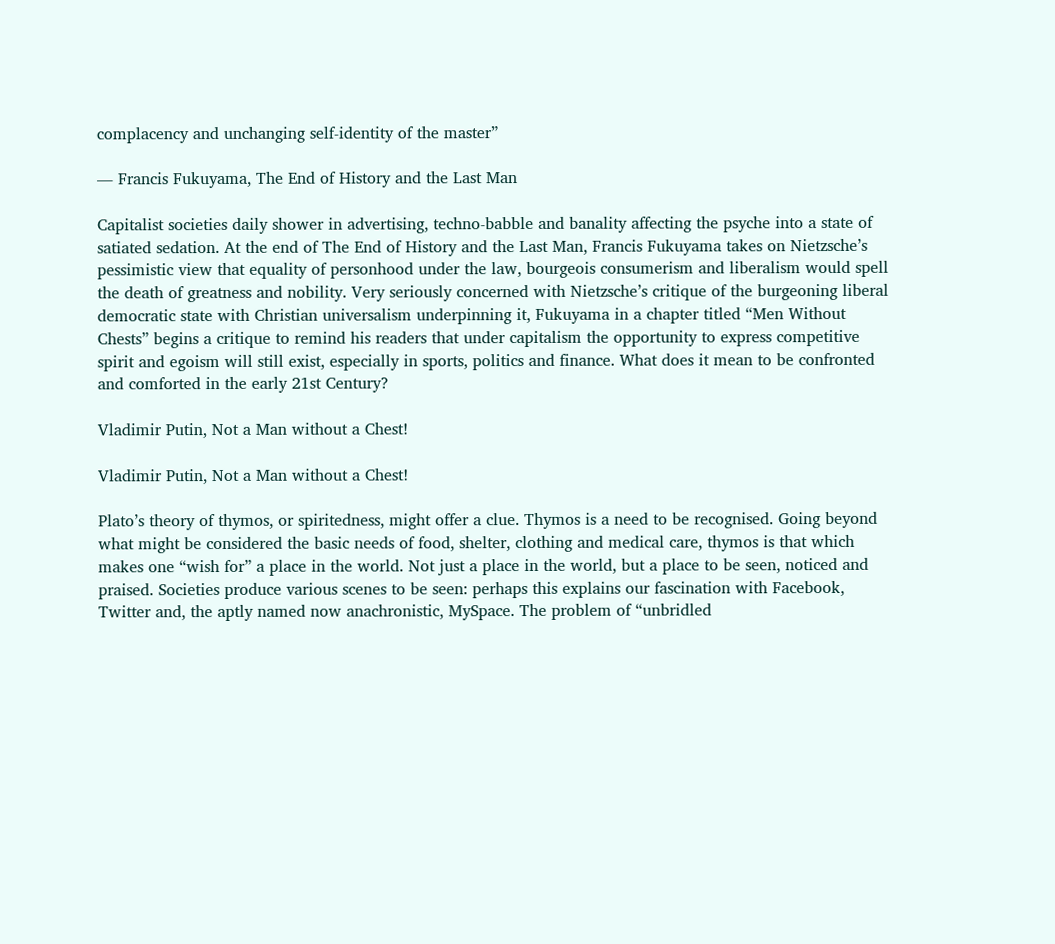complacency and unchanging self-identity of the master”

― Francis Fukuyama, The End of History and the Last Man

Capitalist societies daily shower in advertising, techno-babble and banality affecting the psyche into a state of satiated sedation. At the end of The End of History and the Last Man, Francis Fukuyama takes on Nietzsche’s pessimistic view that equality of personhood under the law, bourgeois consumerism and liberalism would spell the death of greatness and nobility. Very seriously concerned with Nietzsche’s critique of the burgeoning liberal democratic state with Christian universalism underpinning it, Fukuyama in a chapter titled “Men Without Chests” begins a critique to remind his readers that under capitalism the opportunity to express competitive spirit and egoism will still exist, especially in sports, politics and finance. What does it mean to be confronted and comforted in the early 21st Century?

Vladimir Putin, Not a Man without a Chest!

Vladimir Putin, Not a Man without a Chest!

Plato’s theory of thymos, or spiritedness, might offer a clue. Thymos is a need to be recognised. Going beyond what might be considered the basic needs of food, shelter, clothing and medical care, thymos is that which makes one “wish for” a place in the world. Not just a place in the world, but a place to be seen, noticed and praised. Societies produce various scenes to be seen: perhaps this explains our fascination with Facebook, Twitter and, the aptly named now anachronistic, MySpace. The problem of “unbridled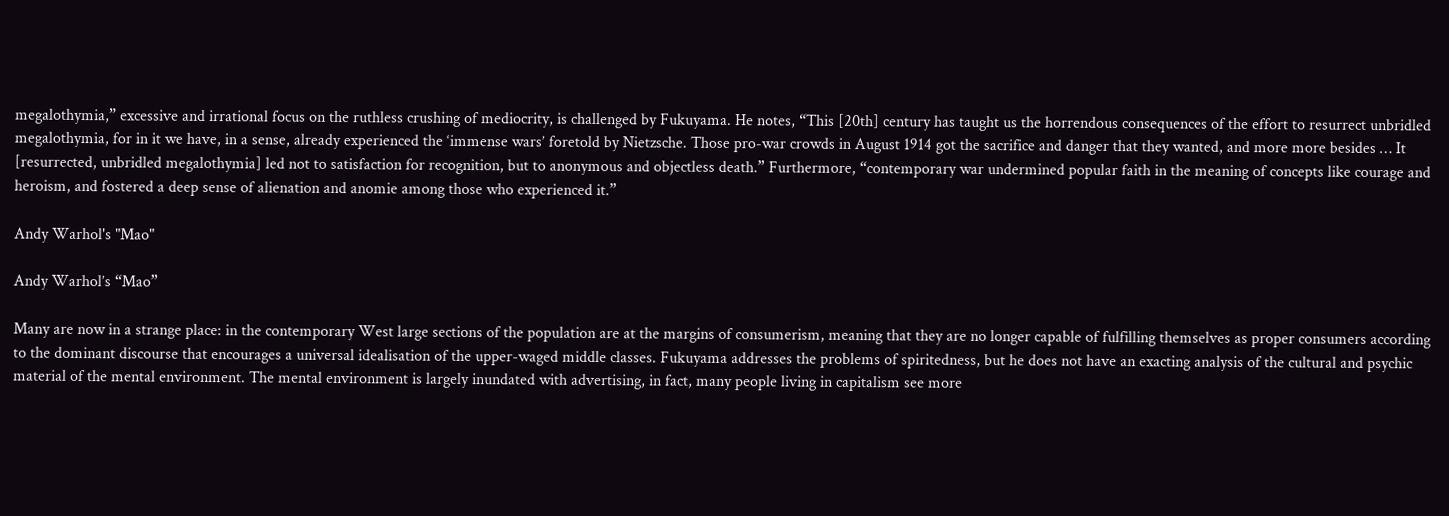megalothymia,” excessive and irrational focus on the ruthless crushing of mediocrity, is challenged by Fukuyama. He notes, “This [20th] century has taught us the horrendous consequences of the effort to resurrect unbridled megalothymia, for in it we have, in a sense, already experienced the ‘immense wars’ foretold by Nietzsche. Those pro-war crowds in August 1914 got the sacrifice and danger that they wanted, and more more besides … It [resurrected, unbridled megalothymia] led not to satisfaction for recognition, but to anonymous and objectless death.” Furthermore, “contemporary war undermined popular faith in the meaning of concepts like courage and heroism, and fostered a deep sense of alienation and anomie among those who experienced it.”

Andy Warhol's "Mao"

Andy Warhol’s “Mao”

Many are now in a strange place: in the contemporary West large sections of the population are at the margins of consumerism, meaning that they are no longer capable of fulfilling themselves as proper consumers according to the dominant discourse that encourages a universal idealisation of the upper-waged middle classes. Fukuyama addresses the problems of spiritedness, but he does not have an exacting analysis of the cultural and psychic material of the mental environment. The mental environment is largely inundated with advertising, in fact, many people living in capitalism see more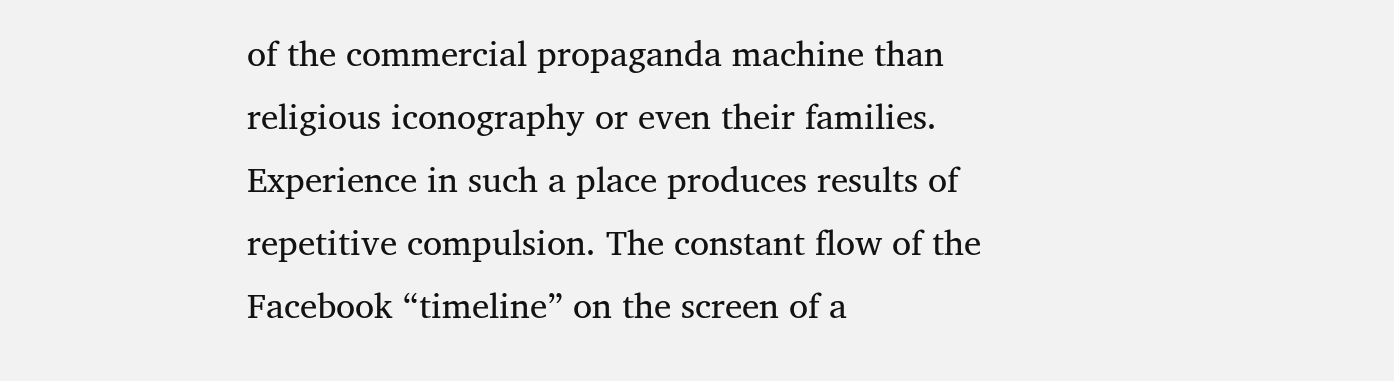of the commercial propaganda machine than religious iconography or even their families. Experience in such a place produces results of repetitive compulsion. The constant flow of the Facebook “timeline” on the screen of a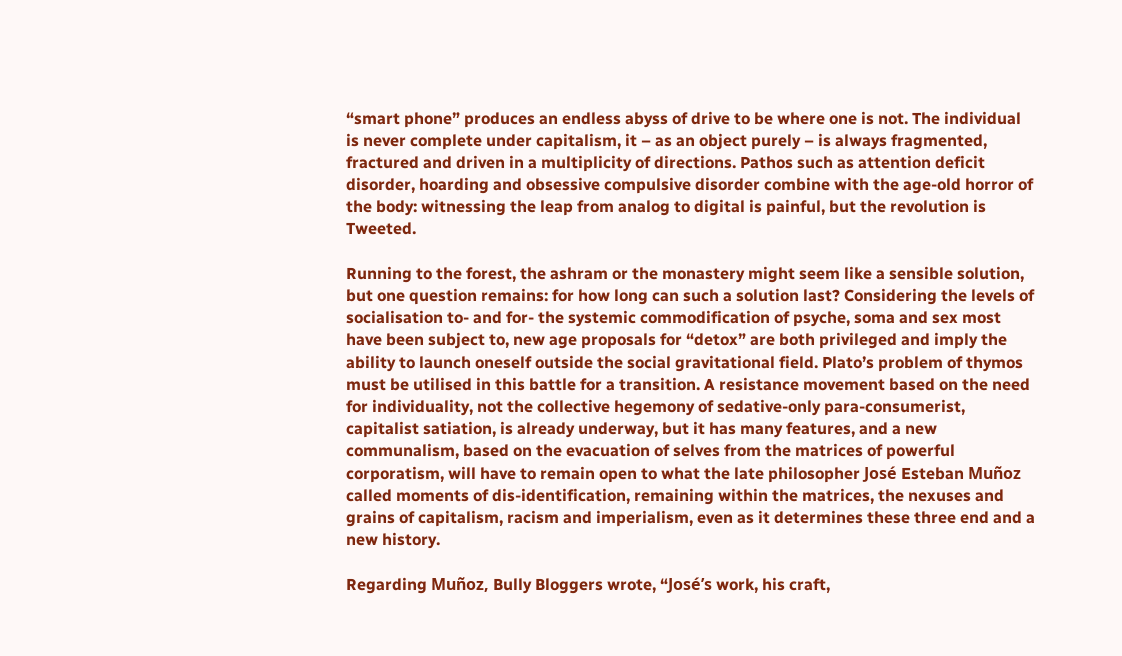“smart phone” produces an endless abyss of drive to be where one is not. The individual is never complete under capitalism, it – as an object purely – is always fragmented, fractured and driven in a multiplicity of directions. Pathos such as attention deficit disorder, hoarding and obsessive compulsive disorder combine with the age-old horror of the body: witnessing the leap from analog to digital is painful, but the revolution is Tweeted.

Running to the forest, the ashram or the monastery might seem like a sensible solution, but one question remains: for how long can such a solution last? Considering the levels of socialisation to- and for- the systemic commodification of psyche, soma and sex most have been subject to, new age proposals for “detox” are both privileged and imply the ability to launch oneself outside the social gravitational field. Plato’s problem of thymos must be utilised in this battle for a transition. A resistance movement based on the need for individuality, not the collective hegemony of sedative-only para-consumerist, capitalist satiation, is already underway, but it has many features, and a new communalism, based on the evacuation of selves from the matrices of powerful corporatism, will have to remain open to what the late philosopher José Esteban Muñoz called moments of dis-identification, remaining within the matrices, the nexuses and grains of capitalism, racism and imperialism, even as it determines these three end and a new history.

Regarding Muñoz, Bully Bloggers wrote, “José’s work, his craft,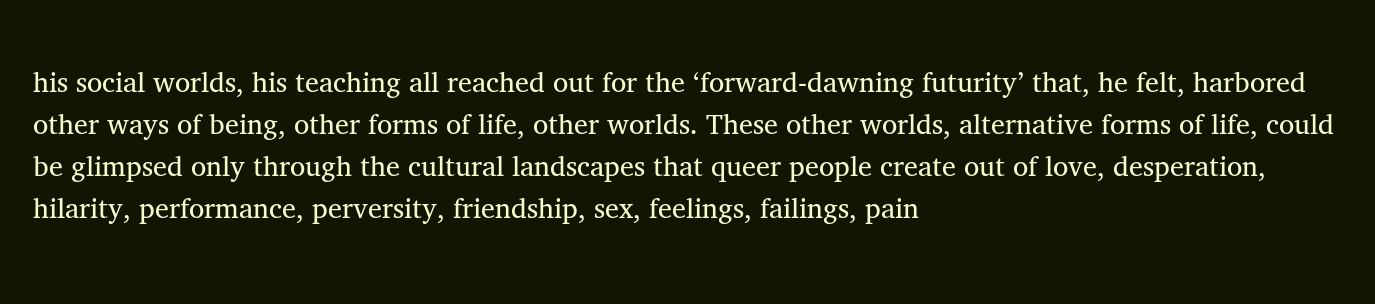his social worlds, his teaching all reached out for the ‘forward-dawning futurity’ that, he felt, harbored other ways of being, other forms of life, other worlds. These other worlds, alternative forms of life, could be glimpsed only through the cultural landscapes that queer people create out of love, desperation, hilarity, performance, perversity, friendship, sex, feelings, failings, pain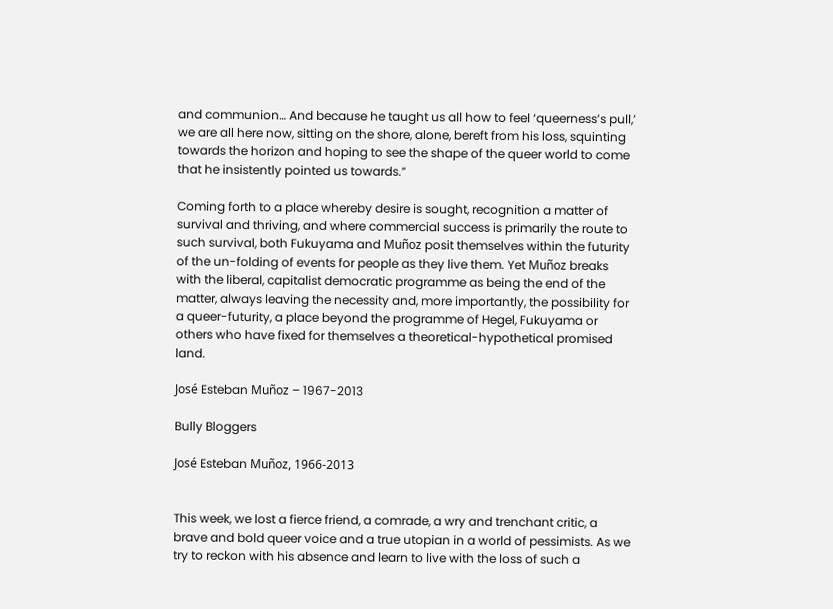and communion… And because he taught us all how to feel ‘queerness’s pull,’ we are all here now, sitting on the shore, alone, bereft from his loss, squinting towards the horizon and hoping to see the shape of the queer world to come that he insistently pointed us towards.”

Coming forth to a place whereby desire is sought, recognition a matter of survival and thriving, and where commercial success is primarily the route to such survival, both Fukuyama and Muñoz posit themselves within the futurity of the un-folding of events for people as they live them. Yet Muñoz breaks with the liberal, capitalist democratic programme as being the end of the matter, always leaving the necessity and, more importantly, the possibility for a queer-futurity, a place beyond the programme of Hegel, Fukuyama or others who have fixed for themselves a theoretical-hypothetical promised land.

José Esteban Muñoz – 1967-2013

Bully Bloggers

José Esteban Muñoz, 1966-2013


This week, we lost a fierce friend, a comrade, a wry and trenchant critic, a brave and bold queer voice and a true utopian in a world of pessimists. As we try to reckon with his absence and learn to live with the loss of such a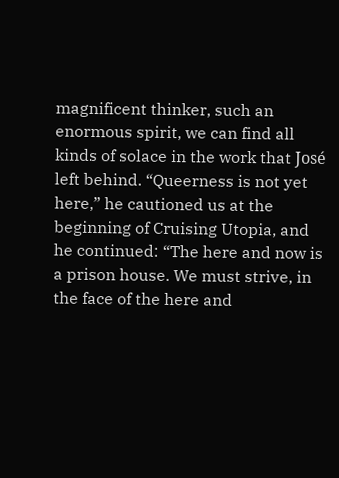magnificent thinker, such an enormous spirit, we can find all kinds of solace in the work that José left behind. “Queerness is not yet here,” he cautioned us at the beginning of Cruising Utopia, and he continued: “The here and now is a prison house. We must strive, in the face of the here and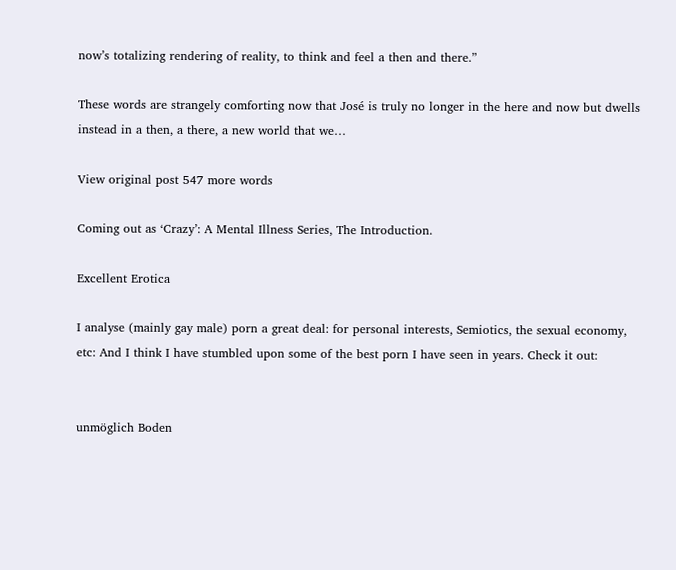now’s totalizing rendering of reality, to think and feel a then and there.”

These words are strangely comforting now that José is truly no longer in the here and now but dwells instead in a then, a there, a new world that we…

View original post 547 more words

Coming out as ‘Crazy’: A Mental Illness Series, The Introduction.

Excellent Erotica

I analyse (mainly gay male) porn a great deal: for personal interests, Semiotics, the sexual economy, etc: And I think I have stumbled upon some of the best porn I have seen in years. Check it out:


unmöglich Boden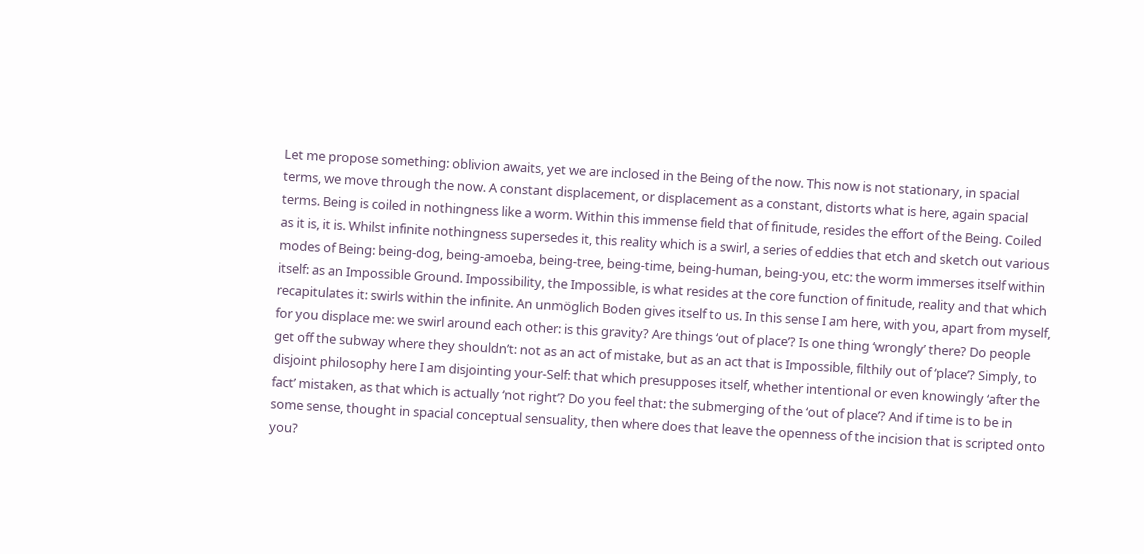Let me propose something: oblivion awaits, yet we are inclosed in the Being of the now. This now is not stationary, in spacial terms, we move through the now. A constant displacement, or displacement as a constant, distorts what is here, again spacial terms. Being is coiled in nothingness like a worm. Within this immense field that of finitude, resides the effort of the Being. Coiled as it is, it is. Whilst infinite nothingness supersedes it, this reality which is a swirl, a series of eddies that etch and sketch out various modes of Being: being-dog, being-amoeba, being-tree, being-time, being-human, being-you, etc: the worm immerses itself within itself: as an Impossible Ground. Impossibility, the Impossible, is what resides at the core function of finitude, reality and that which recapitulates it: swirls within the infinite. An unmöglich Boden gives itself to us. In this sense I am here, with you, apart from myself, for you displace me: we swirl around each other: is this gravity? Are things ‘out of place’? Is one thing ‘wrongly’ there? Do people get off the subway where they shouldn’t: not as an act of mistake, but as an act that is Impossible, filthily out of ‘place’? Simply, to disjoint philosophy here I am disjointing your-Self: that which presupposes itself, whether intentional or even knowingly ‘after the fact’ mistaken, as that which is actually ‘not right’? Do you feel that: the submerging of the ‘out of place’? And if time is to be in some sense, thought in spacial conceptual sensuality, then where does that leave the openness of the incision that is scripted onto you?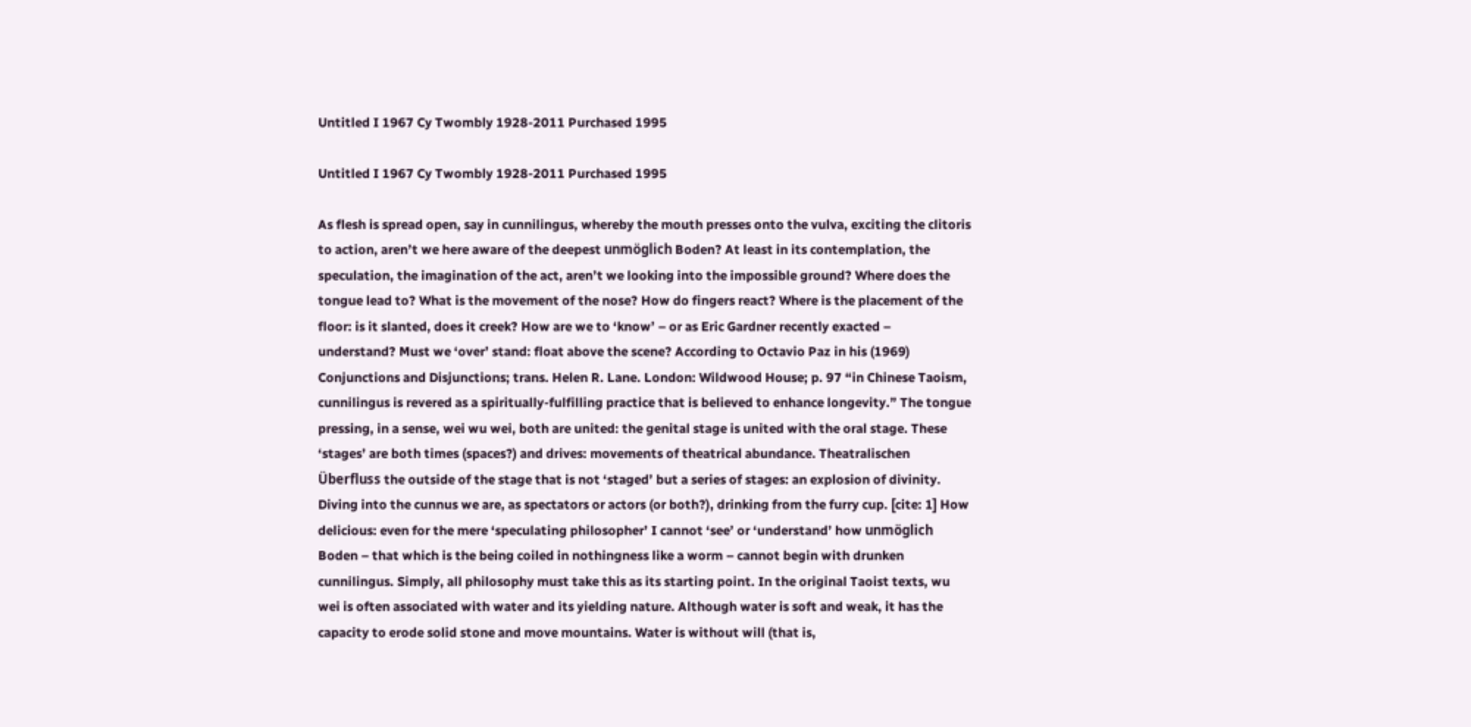Untitled I 1967 Cy Twombly 1928-2011 Purchased 1995

Untitled I 1967 Cy Twombly 1928-2011 Purchased 1995

As flesh is spread open, say in cunnilingus, whereby the mouth presses onto the vulva, exciting the clitoris to action, aren’t we here aware of the deepest unmöglich Boden? At least in its contemplation, the speculation, the imagination of the act, aren’t we looking into the impossible ground? Where does the tongue lead to? What is the movement of the nose? How do fingers react? Where is the placement of the floor: is it slanted, does it creek? How are we to ‘know’ – or as Eric Gardner recently exacted – understand? Must we ‘over’ stand: float above the scene? According to Octavio Paz in his (1969) Conjunctions and Disjunctions; trans. Helen R. Lane. London: Wildwood House; p. 97 “in Chinese Taoism, cunnilingus is revered as a spiritually-fulfilling practice that is believed to enhance longevity.” The tongue pressing, in a sense, wei wu wei, both are united: the genital stage is united with the oral stage. These ‘stages’ are both times (spaces?) and drives: movements of theatrical abundance. Theatralischen Überfluss the outside of the stage that is not ‘staged’ but a series of stages: an explosion of divinity. Diving into the cunnus we are, as spectators or actors (or both?), drinking from the furry cup. [cite: 1] How delicious: even for the mere ‘speculating philosopher’ I cannot ‘see’ or ‘understand’ how unmöglich Boden – that which is the being coiled in nothingness like a worm – cannot begin with drunken cunnilingus. Simply, all philosophy must take this as its starting point. In the original Taoist texts, wu wei is often associated with water and its yielding nature. Although water is soft and weak, it has the capacity to erode solid stone and move mountains. Water is without will (that is,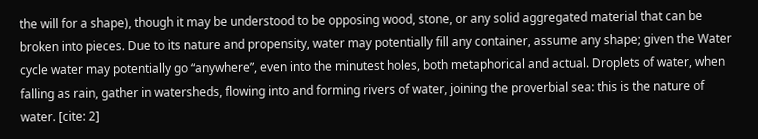the will for a shape), though it may be understood to be opposing wood, stone, or any solid aggregated material that can be broken into pieces. Due to its nature and propensity, water may potentially fill any container, assume any shape; given the Water cycle water may potentially go “anywhere”, even into the minutest holes, both metaphorical and actual. Droplets of water, when falling as rain, gather in watersheds, flowing into and forming rivers of water, joining the proverbial sea: this is the nature of water. [cite: 2]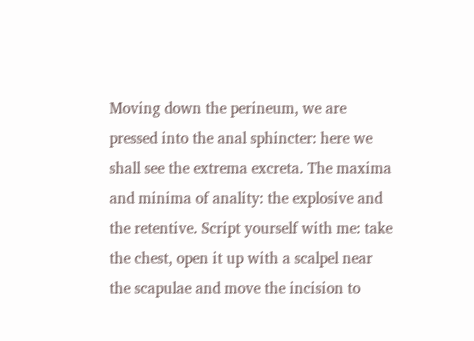Moving down the perineum, we are pressed into the anal sphincter: here we shall see the extrema excreta. The maxima and minima of anality: the explosive and the retentive. Script yourself with me: take the chest, open it up with a scalpel near the scapulae and move the incision to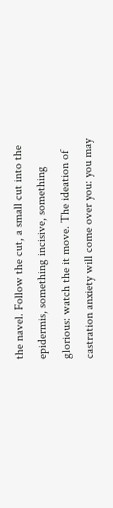the navel. Follow the cut, a small cut into the epidermis, something incisive, something glorious: watch the it move. The ideation of castration anxiety will come over you: you may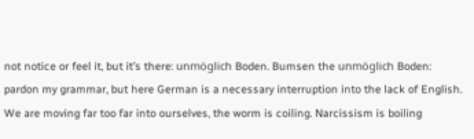not notice or feel it, but it’s there: unmöglich Boden. Bumsen the unmöglich Boden: pardon my grammar, but here German is a necessary interruption into the lack of English. We are moving far too far into ourselves, the worm is coiling. Narcissism is boiling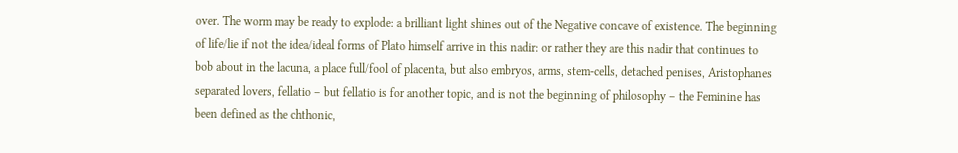over. The worm may be ready to explode: a brilliant light shines out of the Negative concave of existence. The beginning of life/lie if not the idea/ideal forms of Plato himself arrive in this nadir: or rather they are this nadir that continues to bob about in the lacuna, a place full/fool of placenta, but also embryos, arms, stem-cells, detached penises, Aristophanes separated lovers, fellatio – but fellatio is for another topic, and is not the beginning of philosophy – the Feminine has been defined as the chthonic,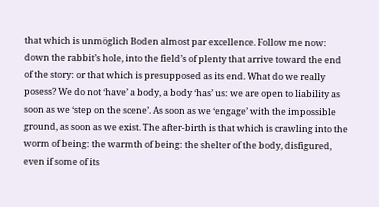that which is unmöglich Boden almost par excellence. Follow me now: down the rabbit’s hole, into the field’s of plenty that arrive toward the end of the story: or that which is presupposed as its end. What do we really posess? We do not ‘have’ a body, a body ‘has’ us: we are open to liability as soon as we ‘step on the scene’. As soon as we ‘engage’ with the impossible ground, as soon as we exist. The after-birth is that which is crawling into the worm of being: the warmth of being: the shelter of the body, disfigured, even if some of its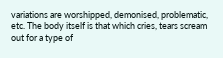variations are worshipped, demonised, problematic, etc. The body itself is that which cries, tears scream out for a type of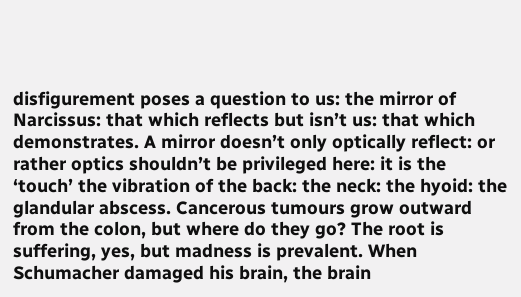disfigurement poses a question to us: the mirror of Narcissus: that which reflects but isn’t us: that which demonstrates. A mirror doesn’t only optically reflect: or rather optics shouldn’t be privileged here: it is the ‘touch’ the vibration of the back: the neck: the hyoid: the glandular abscess. Cancerous tumours grow outward from the colon, but where do they go? The root is suffering, yes, but madness is prevalent. When Schumacher damaged his brain, the brain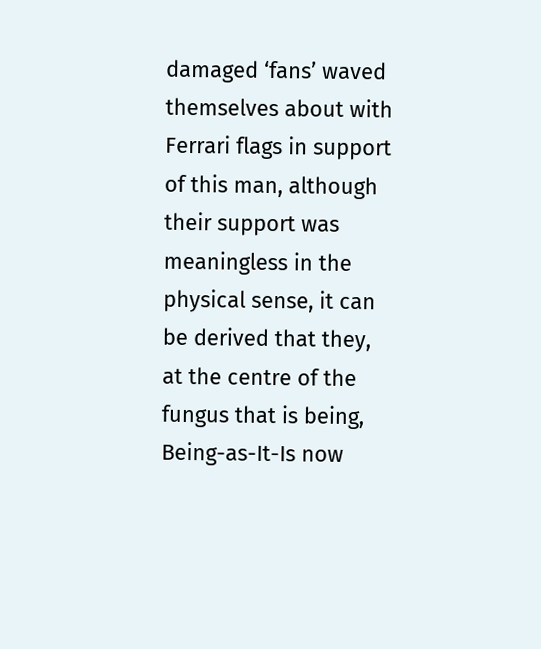damaged ‘fans’ waved themselves about with Ferrari flags in support of this man, although their support was meaningless in the physical sense, it can be derived that they, at the centre of the fungus that is being, Being-as-It-Is now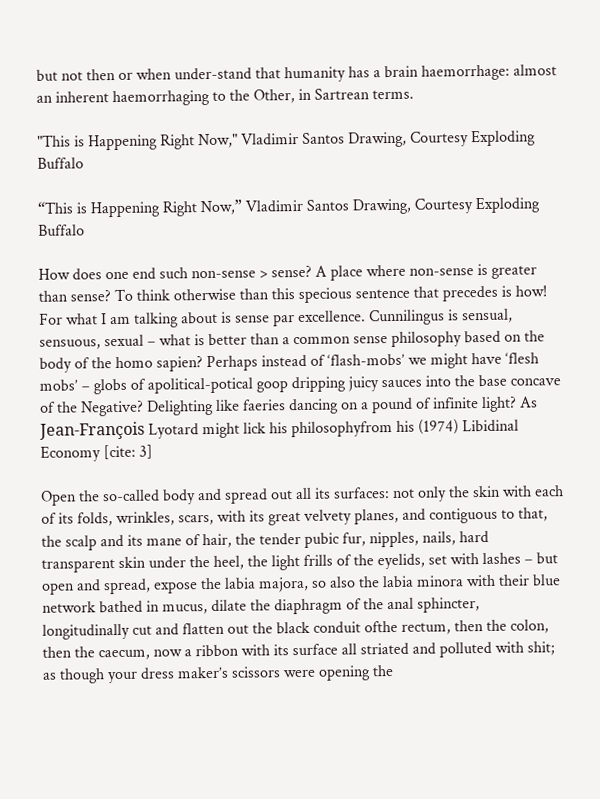but not then or when under-stand that humanity has a brain haemorrhage: almost an inherent haemorrhaging to the Other, in Sartrean terms.

"This is Happening Right Now," Vladimir Santos Drawing, Courtesy Exploding Buffalo

“This is Happening Right Now,” Vladimir Santos Drawing, Courtesy Exploding Buffalo

How does one end such non-sense > sense? A place where non-sense is greater than sense? To think otherwise than this specious sentence that precedes is how! For what I am talking about is sense par excellence. Cunnilingus is sensual, sensuous, sexual – what is better than a common sense philosophy based on the body of the homo sapien? Perhaps instead of ‘flash-mobs’ we might have ‘flesh mobs’ – globs of apolitical-potical goop dripping juicy sauces into the base concave of the Negative? Delighting like faeries dancing on a pound of infinite light? As Jean-François Lyotard might lick his philosophyfrom his (1974) Libidinal Economy [cite: 3]

Open the so-called body and spread out all its surfaces: not only the skin with each of its folds, wrinkles, scars, with its great velvety planes, and contiguous to that, the scalp and its mane of hair, the tender pubic fur, nipples, nails, hard transparent skin under the heel, the light frills of the eyelids, set with lashes – but open and spread, expose the labia majora, so also the labia minora with their blue network bathed in mucus, dilate the diaphragm of the anal sphincter, longitudinally cut and flatten out the black conduit ofthe rectum, then the colon, then the caecum, now a ribbon with its surface all striated and polluted with shit; as though your dress maker’s scissors were opening the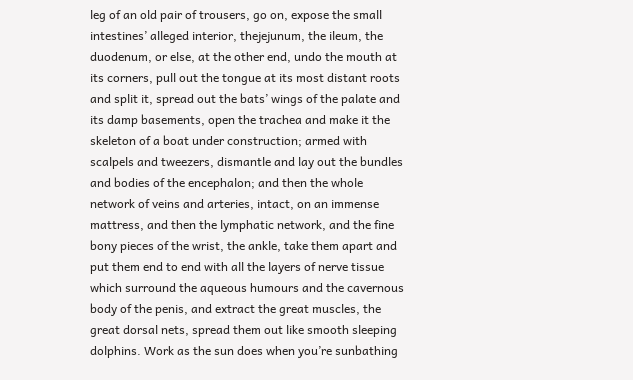leg of an old pair of trousers, go on, expose the small intestines’ alleged interior, thejejunum, the ileum, the duodenum, or else, at the other end, undo the mouth at its corners, pull out the tongue at its most distant roots and split it, spread out the bats’ wings of the palate and its damp basements, open the trachea and make it the skeleton of a boat under construction; armed with scalpels and tweezers, dismantle and lay out the bundles and bodies of the encephalon; and then the whole network of veins and arteries, intact, on an immense mattress, and then the lymphatic network, and the fine bony pieces of the wrist, the ankle, take them apart and put them end to end with all the layers of nerve tissue which surround the aqueous humours and the cavernous body of the penis, and extract the great muscles, the great dorsal nets, spread them out like smooth sleeping dolphins. Work as the sun does when you’re sunbathing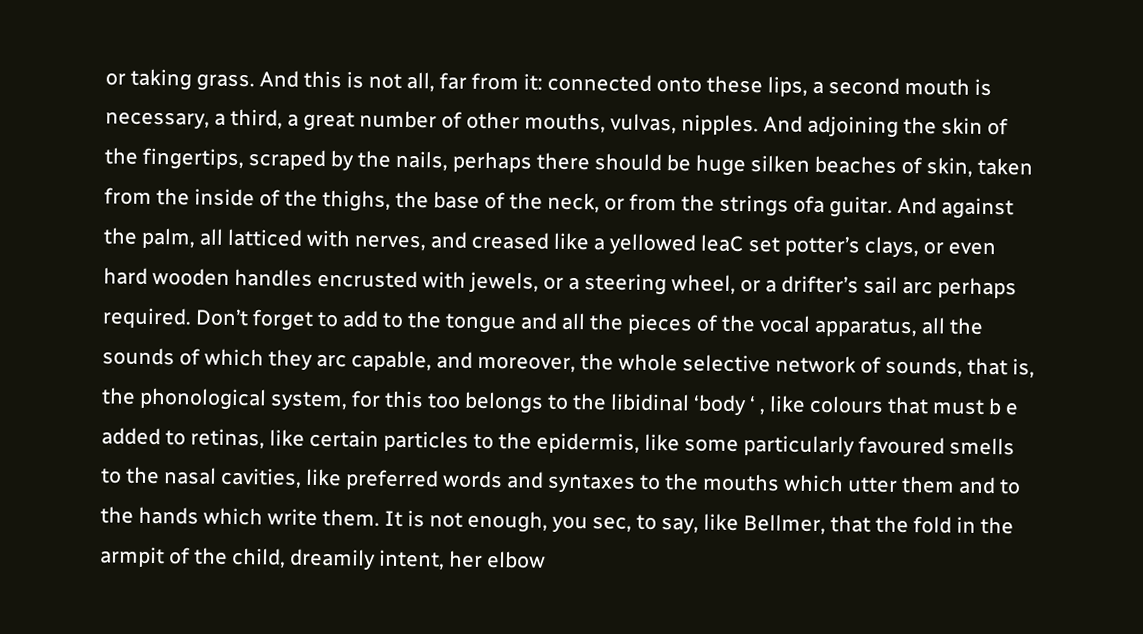or taking grass. And this is not all, far from it: connected onto these lips, a second mouth is necessary, a third, a great number of other mouths, vulvas, nipples. And adjoining the skin of the fingertips, scraped by the nails, perhaps there should be huge silken beaches of skin, taken from the inside of the thighs, the base of the neck, or from the strings ofa guitar. And against the palm, all latticed with nerves, and creased like a yellowed leaC set potter’s clays, or even hard wooden handles encrusted with jewels, or a steering wheel, or a drifter’s sail arc perhaps required. Don’t forget to add to the tongue and all the pieces of the vocal apparatus, all the sounds of which they arc capable, and moreover, the whole selective network of sounds, that is, the phonological system, for this too belongs to the libidinal ‘body ‘ , like colours that must b e added to retinas, like certain particles to the epidermis, like some particularly favoured smells to the nasal cavities, like preferred words and syntaxes to the mouths which utter them and to the hands which write them. It is not enough, you sec, to say, like Bellmer, that the fold in the armpit of the child, dreamily intent, her elbow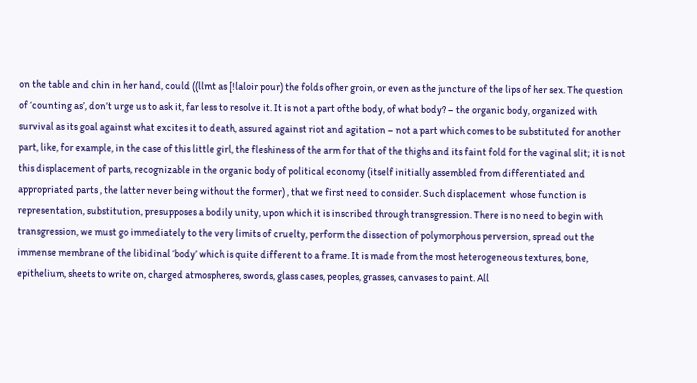on the table and chin in her hand, could ((llmt as [!laloir pour) the folds ofher groin, or even as the juncture of the lips of her sex. The question of ‘counting as’, don’t urge us to ask it, far less to resolve it. It is not a part ofthe body, of what body? – the organic body, organized with survival as its goal against what excites it to death, assured against riot and agitation – not a part which comes to be substituted for another part, like, for example, in the case of this little girl, the fleshiness of the arm for that of the thighs and its faint fold for the vaginal slit; it is not this displacement of parts, recognizable in the organic body of political economy (itself initially assembled from differentiated and appropriated parts , the latter never being without the former) , that we first need to consider. Such displacement  whose function is representation, substitution, presupposes a bodily unity, upon which it is inscribed through transgression. There is no need to begin with transgression, we must go immediately to the very limits of cruelty, perform the dissection of polymorphous perversion, spread out the immense membrane of the libidinal ‘body’ which is quite different to a frame. It is made from the most heterogeneous textures, bone, epithelium, sheets to write on, charged atmospheres, swords, glass cases, peoples, grasses, canvases to paint. All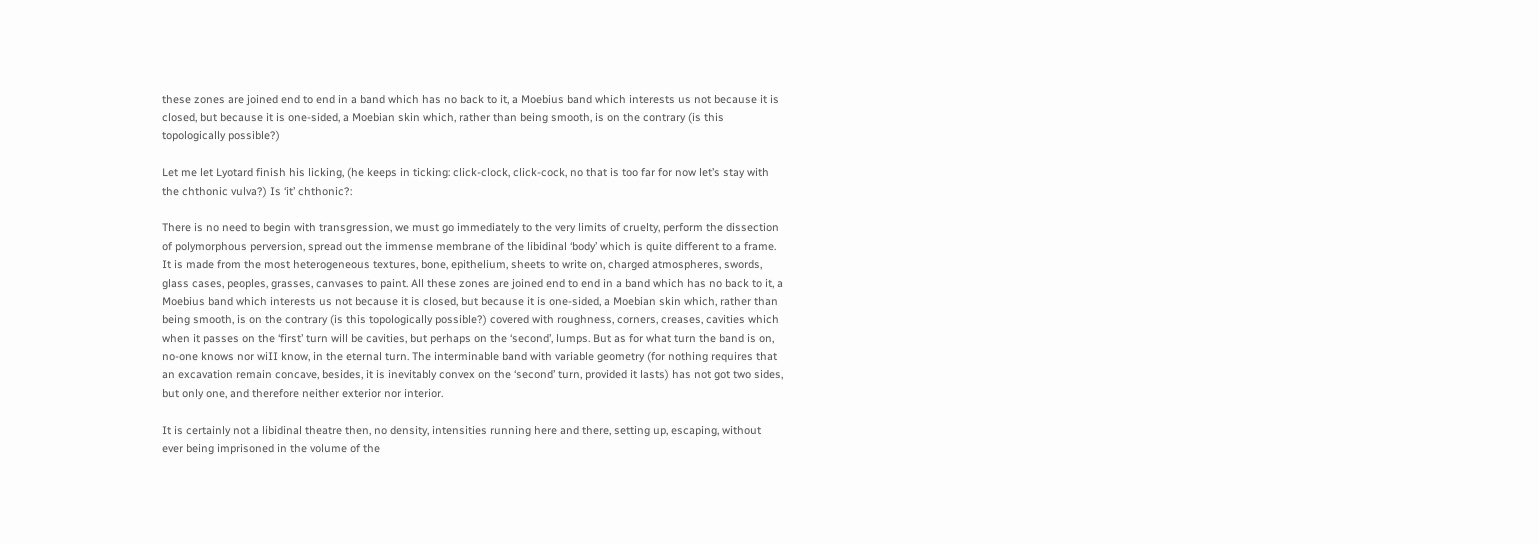these zones are joined end to end in a band which has no back to it, a Moebius band which interests us not because it is closed, but because it is one-sided, a Moebian skin which, rather than being smooth, is on the contrary (is this topologically possible?)

Let me let Lyotard finish his licking, (he keeps in ticking: click-clock, click-cock, no that is too far for now let’s stay with the chthonic vulva?) Is ‘it’ chthonic?:

There is no need to begin with transgression, we must go immediately to the very limits of cruelty, perform the dissection of polymorphous perversion, spread out the immense membrane of the libidinal ‘body’ which is quite different to a frame. It is made from the most heterogeneous textures, bone, epithelium, sheets to write on, charged atmospheres, swords, glass cases, peoples, grasses, canvases to paint. All these zones are joined end to end in a band which has no back to it, a Moebius band which interests us not because it is closed, but because it is one-sided, a Moebian skin which, rather than being smooth, is on the contrary (is this topologically possible?) covered with roughness, corners, creases, cavities which when it passes on the ‘first’ turn will be cavities, but perhaps on the ‘second’, lumps. But as for what turn the band is on, no-one knows nor wiII know, in the eternal turn. The interminable band with variable geometry (for nothing requires that an excavation remain concave, besides, it is inevitably convex on the ‘second’ turn, provided it lasts) has not got two sides, but only one, and therefore neither exterior nor interior.

It is certainly not a libidinal theatre then, no density, intensities running here and there, setting up, escaping, without ever being imprisoned in the volume of the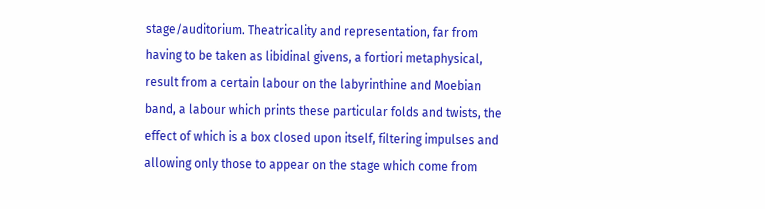stage/auditorium. Theatricality and representation, far from having to be taken as libidinal givens, a fortiori metaphysical, result from a certain labour on the labyrinthine and Moebian band, a labour which prints these particular folds and twists, the effect of which is a box closed upon itself, filtering impulses and allowing only those to appear on the stage which come from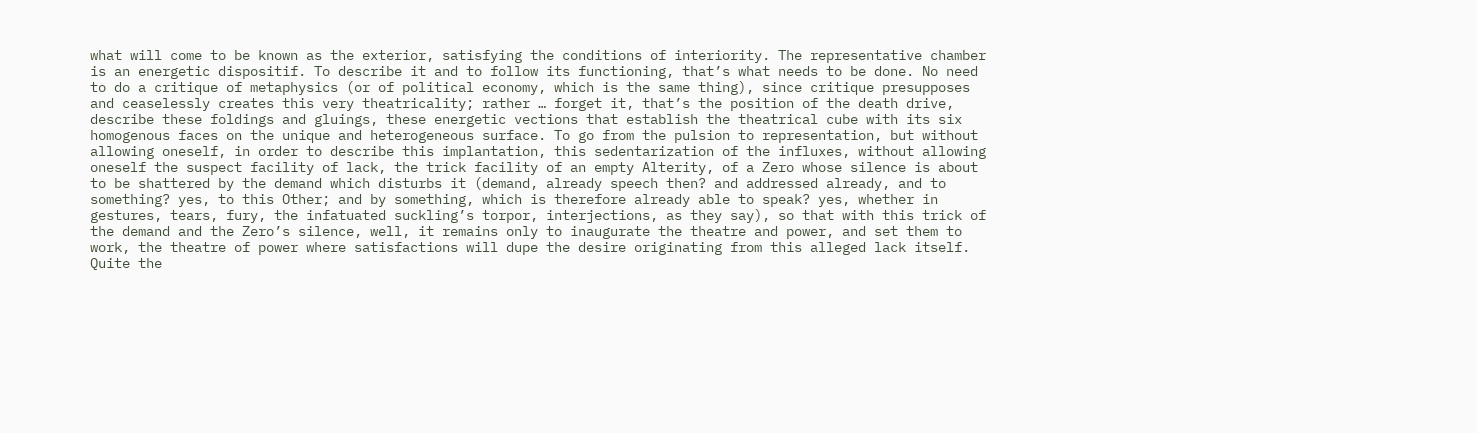what will come to be known as the exterior, satisfying the conditions of interiority. The representative chamber is an energetic dispositif. To describe it and to follow its functioning, that’s what needs to be done. No need to do a critique of metaphysics (or of political economy, which is the same thing), since critique presupposes and ceaselessly creates this very theatricality; rather … forget it, that’s the position of the death drive, describe these foldings and gluings, these energetic vections that establish the theatrical cube with its six homogenous faces on the unique and heterogeneous surface. To go from the pulsion to representation, but without allowing oneself, in order to describe this implantation, this sedentarization of the influxes, without allowing oneself the suspect facility of lack, the trick facility of an empty Alterity, of a Zero whose silence is about to be shattered by the demand which disturbs it (demand, already speech then? and addressed already, and to something? yes, to this Other; and by something, which is therefore already able to speak? yes, whether in gestures, tears, fury, the infatuated suckling’s torpor, interjections, as they say), so that with this trick of the demand and the Zero’s silence, well, it remains only to inaugurate the theatre and power, and set them to work, the theatre of power where satisfactions will dupe the desire originating from this alleged lack itself. Quite the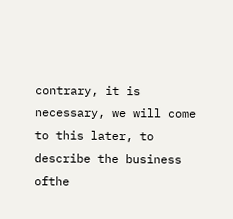contrary, it is necessary, we will come to this later, to describe the business ofthe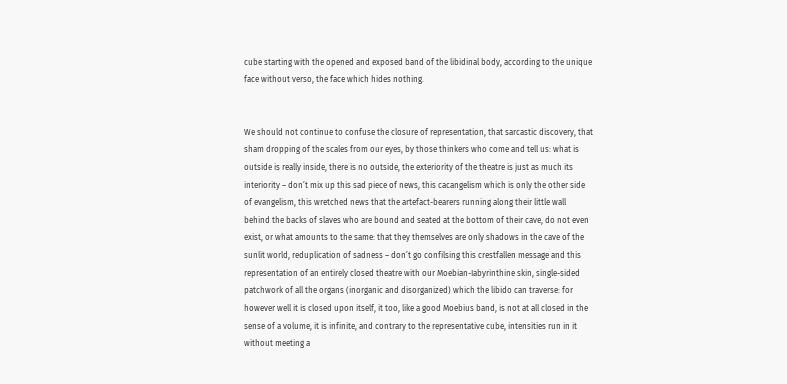cube starting with the opened and exposed band of the libidinal body, according to the unique face without verso, the face which hides nothing.


We should not continue to confuse the closure of representation, that sarcastic discovery, that sham dropping of the scales from our eyes, by those thinkers who come and tell us: what is outside is really inside, there is no outside, the exteriority of the theatre is just as much its interiority – don’t mix up this sad piece of news, this cacangelism which is only the other side of evangelism, this wretched news that the artefact-bearers running along their little wall behind the backs of slaves who are bound and seated at the bottom of their cave, do not even exist, or what amounts to the same: that they themselves are only shadows in the cave of the sunlit world, reduplication of sadness – don’t go confilsing this crestfallen message and this representation of an entirely closed theatre with our Moebian-Iabyrinthine skin, single-sided patchwork of all the organs (inorganic and disorganized) which the libido can traverse: for however well it is closed upon itself, it too, like a good Moebius band, is not at all closed in the sense of a volume, it is infinite, and contrary to the representative cube, intensities run in it without meeting a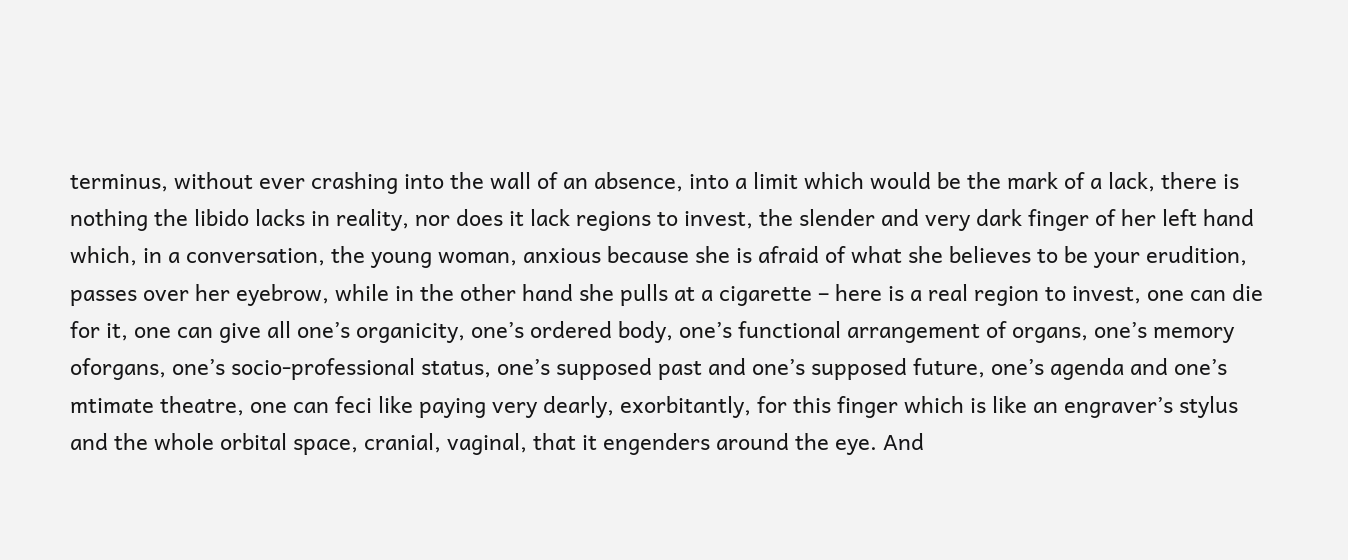terminus, without ever crashing into the wall of an absence, into a limit which would be the mark of a lack, there is nothing the libido lacks in reality, nor does it lack regions to invest, the slender and very dark finger of her left hand which, in a conversation, the young woman, anxious because she is afraid of what she believes to be your erudition, passes over her eyebrow, while in the other hand she pulls at a cigarette – here is a real region to invest, one can die for it, one can give all one’s organicity, one’s ordered body, one’s functional arrangement of organs, one’s memory oforgans, one’s socio-professional status, one’s supposed past and one’s supposed future, one’s agenda and one’s mtimate theatre, one can feci like paying very dearly, exorbitantly, for this finger which is like an engraver’s stylus and the whole orbital space, cranial, vaginal, that it engenders around the eye. And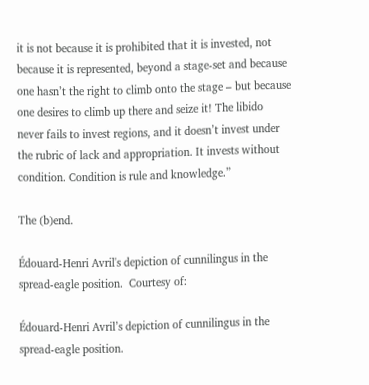it is not because it is prohibited that it is invested, not because it is represented, beyond a stage-set and because one hasn’t the right to climb onto the stage – but because one desires to climb up there and seize it! The libido never fails to invest regions, and it doesn’t invest under the rubric of lack and appropriation. It invests without condition. Condition is rule and knowledge.”

The (b)end.

Édouard-Henri Avril's depiction of cunnilingus in the spread-eagle position.  Courtesy of:

Édouard-Henri Avril’s depiction of cunnilingus in the spread-eagle position.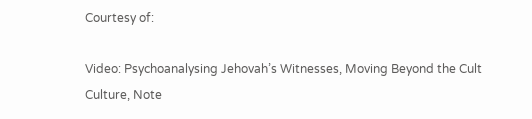Courtesy of:

Video: Psychoanalysing Jehovah’s Witnesses, Moving Beyond the Cult Culture, Note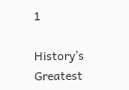1

History’s Greatest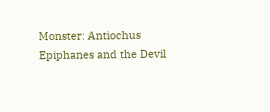Monster: Antiochus Epiphanes and the Devil